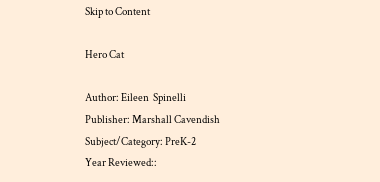Skip to Content

Hero Cat

Author: Eileen  Spinelli
Publisher: Marshall Cavendish
Subject/Category: PreK-2
Year Reviewed::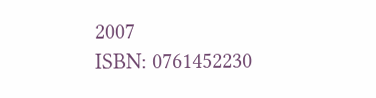2007
ISBN: 0761452230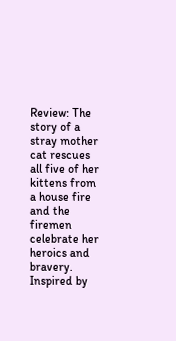Review: The story of a stray mother cat rescues all five of her kittens from a house fire and the firemen celebrate her heroics and bravery. Inspired by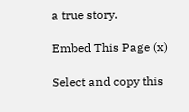a true story.

Embed This Page (x)

Select and copy this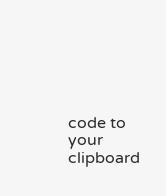code to your clipboard